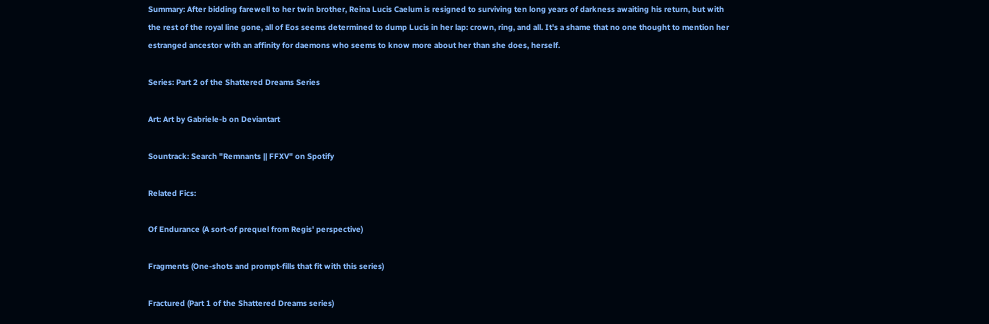Summary: After bidding farewell to her twin brother, Reina Lucis Caelum is resigned to surviving ten long years of darkness awaiting his return, but with the rest of the royal line gone, all of Eos seems determined to dump Lucis in her lap: crown, ring, and all. It's a shame that no one thought to mention her estranged ancestor with an affinity for daemons who seems to know more about her than she does, herself.

Series: Part 2 of the Shattered Dreams Series

Art: Art by Gabriele-b on Deviantart

Sountrack: Search "Remnants || FFXV" on Spotify

Related Fics:

Of Endurance (A sort-of prequel from Regis' perspective)

Fragments (One-shots and prompt-fills that fit with this series)

Fractured (Part 1 of the Shattered Dreams series)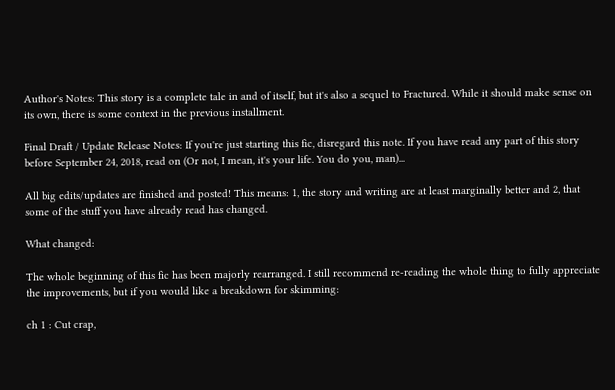Author's Notes: This story is a complete tale in and of itself, but it's also a sequel to Fractured. While it should make sense on its own, there is some context in the previous installment.

Final Draft / Update Release Notes: If you're just starting this fic, disregard this note. If you have read any part of this story before September 24, 2018, read on (Or not, I mean, it's your life. You do you, man)...

All big edits/updates are finished and posted! This means: 1, the story and writing are at least marginally better and 2, that some of the stuff you have already read has changed.

What changed:

The whole beginning of this fic has been majorly rearranged. I still recommend re-reading the whole thing to fully appreciate the improvements, but if you would like a breakdown for skimming:

ch 1 : Cut crap,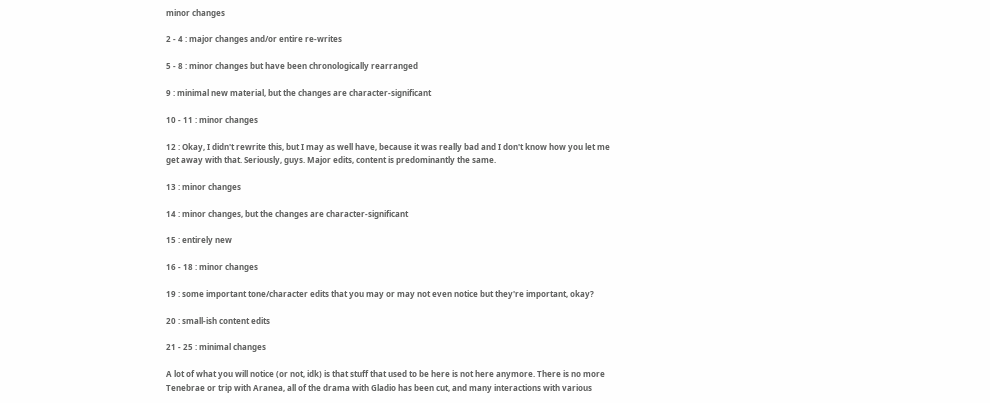minor changes

2 - 4 : major changes and/or entire re-writes

5 - 8 : minor changes but have been chronologically rearranged

9 : minimal new material, but the changes are character-significant

10 - 11 : minor changes

12 : Okay, I didn't rewrite this, but I may as well have, because it was really bad and I don't know how you let me get away with that. Seriously, guys. Major edits, content is predominantly the same.

13 : minor changes

14 : minor changes, but the changes are character-significant

15 : entirely new

16 - 18 : minor changes

19 : some important tone/character edits that you may or may not even notice but they're important, okay?

20 : small-ish content edits

21 - 25 : minimal changes

A lot of what you will notice (or not, idk) is that stuff that used to be here is not here anymore. There is no more Tenebrae or trip with Aranea, all of the drama with Gladio has been cut, and many interactions with various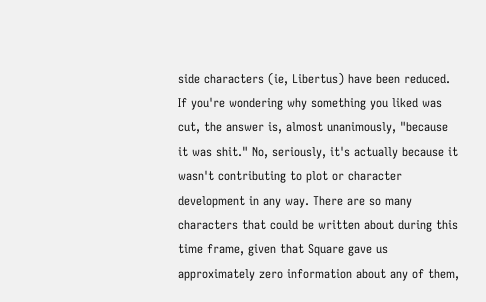side characters (ie, Libertus) have been reduced. If you're wondering why something you liked was cut, the answer is, almost unanimously, "because it was shit." No, seriously, it's actually because it wasn't contributing to plot or character development in any way. There are so many characters that could be written about during this time frame, given that Square gave us approximately zero information about any of them,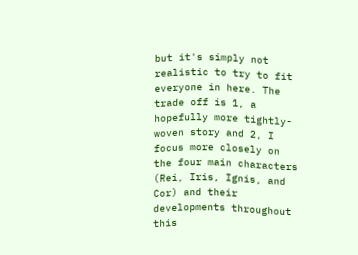but it's simply not realistic to try to fit everyone in here. The trade off is 1, a hopefully more tightly-woven story and 2, I focus more closely on the four main characters (Rei, Iris, Ignis, and Cor) and their developments throughout this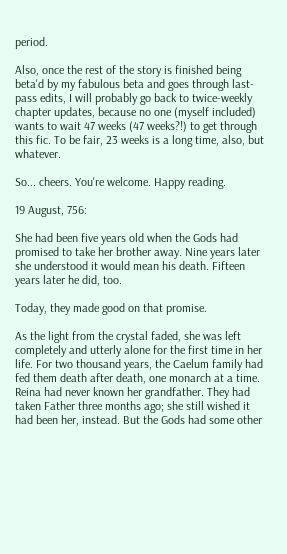period.

Also, once the rest of the story is finished being beta'd by my fabulous beta and goes through last-pass edits, I will probably go back to twice-weekly chapter updates, because no one (myself included) wants to wait 47 weeks (47 weeks?!) to get through this fic. To be fair, 23 weeks is a long time, also, but whatever.

So... cheers. You're welcome. Happy reading.

19 August, 756:

She had been five years old when the Gods had promised to take her brother away. Nine years later she understood it would mean his death. Fifteen years later he did, too.

Today, they made good on that promise.

As the light from the crystal faded, she was left completely and utterly alone for the first time in her life. For two thousand years, the Caelum family had fed them death after death, one monarch at a time. Reina had never known her grandfather. They had taken Father three months ago; she still wished it had been her, instead. But the Gods had some other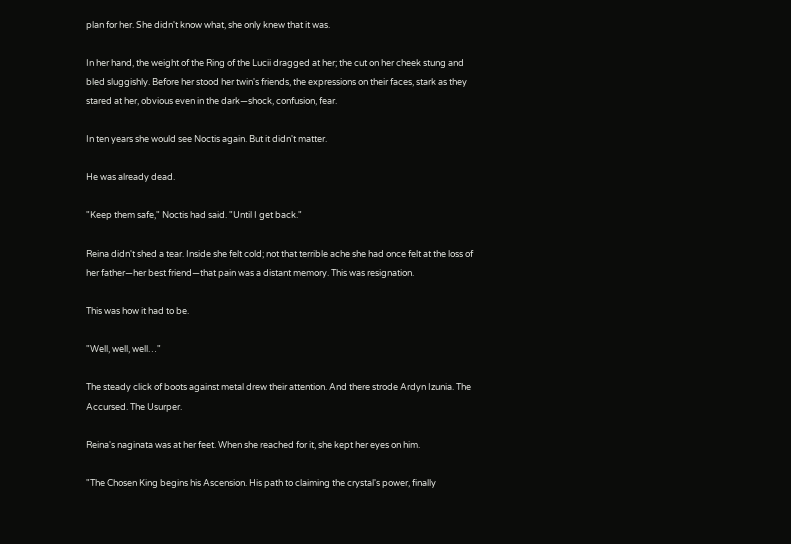plan for her. She didn't know what, she only knew that it was.

In her hand, the weight of the Ring of the Lucii dragged at her; the cut on her cheek stung and bled sluggishly. Before her stood her twin's friends, the expressions on their faces, stark as they stared at her, obvious even in the dark—shock, confusion, fear.

In ten years she would see Noctis again. But it didn't matter.

He was already dead.

"Keep them safe," Noctis had said. "Until I get back."

Reina didn't shed a tear. Inside she felt cold; not that terrible ache she had once felt at the loss of her father—her best friend—that pain was a distant memory. This was resignation.

This was how it had to be.

"Well, well, well…"

The steady click of boots against metal drew their attention. And there strode Ardyn Izunia. The Accursed. The Usurper.

Reina's naginata was at her feet. When she reached for it, she kept her eyes on him.

"The Chosen King begins his Ascension. His path to claiming the crystal's power, finally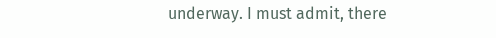underway. I must admit, there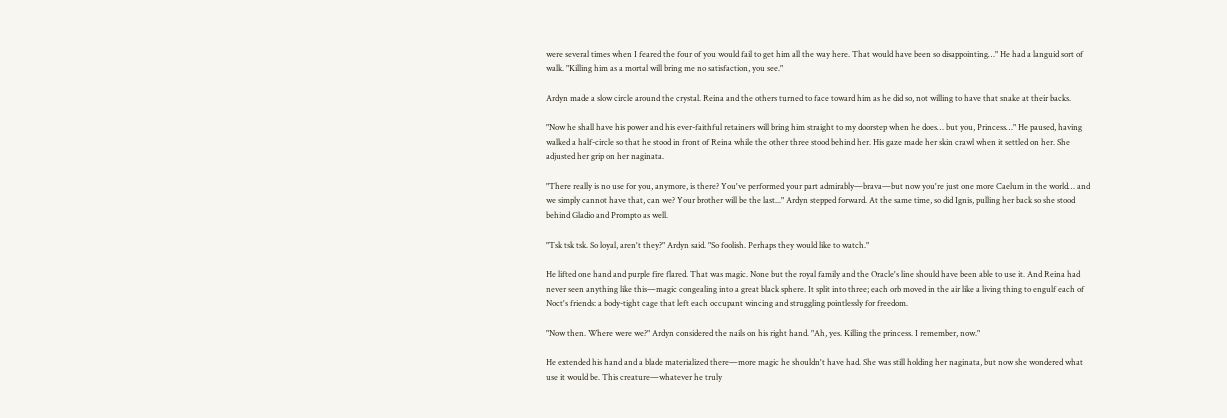were several times when I feared the four of you would fail to get him all the way here. That would have been so disappointing…" He had a languid sort of walk. "Killing him as a mortal will bring me no satisfaction, you see."

Ardyn made a slow circle around the crystal. Reina and the others turned to face toward him as he did so, not willing to have that snake at their backs.

"Now he shall have his power and his ever-faithful retainers will bring him straight to my doorstep when he does… but you, Princess…" He paused, having walked a half-circle so that he stood in front of Reina while the other three stood behind her. His gaze made her skin crawl when it settled on her. She adjusted her grip on her naginata.

"There really is no use for you, anymore, is there? You've performed your part admirably—brava—but now you're just one more Caelum in the world… and we simply cannot have that, can we? Your brother will be the last..." Ardyn stepped forward. At the same time, so did Ignis, pulling her back so she stood behind Gladio and Prompto as well.

"Tsk tsk tsk. So loyal, aren't they?" Ardyn said. "So foolish. Perhaps they would like to watch."

He lifted one hand and purple fire flared. That was magic. None but the royal family and the Oracle's line should have been able to use it. And Reina had never seen anything like this—magic congealing into a great black sphere. It split into three; each orb moved in the air like a living thing to engulf each of Noct's friends: a body-tight cage that left each occupant wincing and struggling pointlessly for freedom.

"Now then. Where were we?" Ardyn considered the nails on his right hand. "Ah, yes. Killing the princess. I remember, now."

He extended his hand and a blade materialized there—more magic he shouldn't have had. She was still holding her naginata, but now she wondered what use it would be. This creature—whatever he truly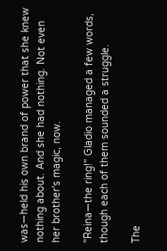was—held his own brand of power that she knew nothing about. And she had nothing. Not even her brother's magic, now.

"Reina—the ring!" Gladio managed a few words, though each of them sounded a struggle.

The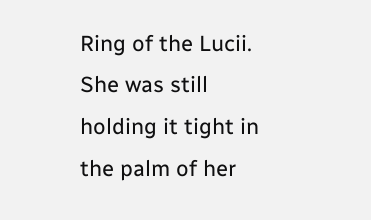Ring of the Lucii. She was still holding it tight in the palm of her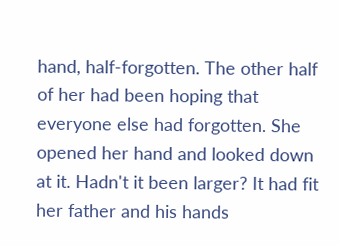hand, half-forgotten. The other half of her had been hoping that everyone else had forgotten. She opened her hand and looked down at it. Hadn't it been larger? It had fit her father and his hands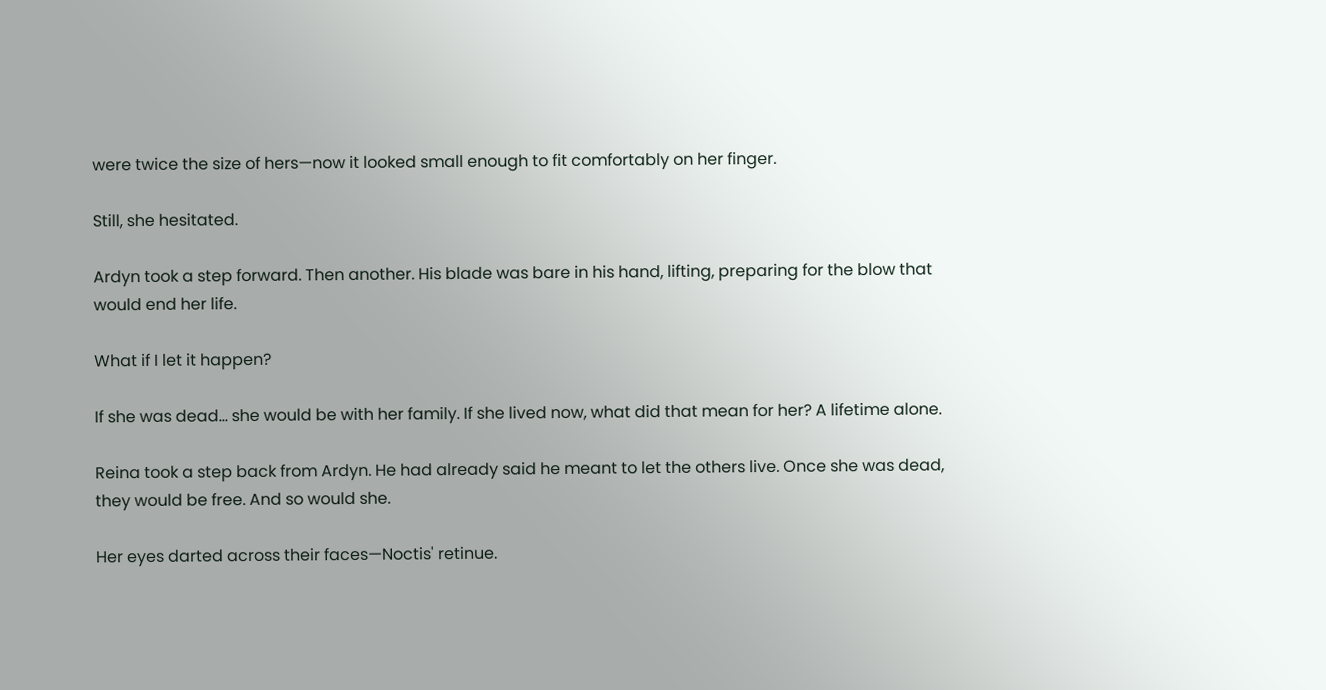were twice the size of hers—now it looked small enough to fit comfortably on her finger.

Still, she hesitated.

Ardyn took a step forward. Then another. His blade was bare in his hand, lifting, preparing for the blow that would end her life.

What if I let it happen?

If she was dead… she would be with her family. If she lived now, what did that mean for her? A lifetime alone.

Reina took a step back from Ardyn. He had already said he meant to let the others live. Once she was dead, they would be free. And so would she.

Her eyes darted across their faces—Noctis' retinue.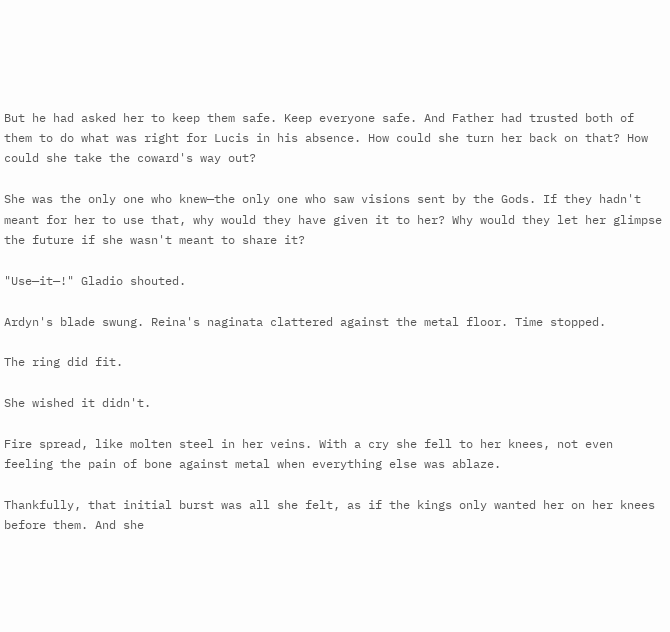But he had asked her to keep them safe. Keep everyone safe. And Father had trusted both of them to do what was right for Lucis in his absence. How could she turn her back on that? How could she take the coward's way out?

She was the only one who knew—the only one who saw visions sent by the Gods. If they hadn't meant for her to use that, why would they have given it to her? Why would they let her glimpse the future if she wasn't meant to share it?

"Use—it—!" Gladio shouted.

Ardyn's blade swung. Reina's naginata clattered against the metal floor. Time stopped.

The ring did fit.

She wished it didn't.

Fire spread, like molten steel in her veins. With a cry she fell to her knees, not even feeling the pain of bone against metal when everything else was ablaze.

Thankfully, that initial burst was all she felt, as if the kings only wanted her on her knees before them. And she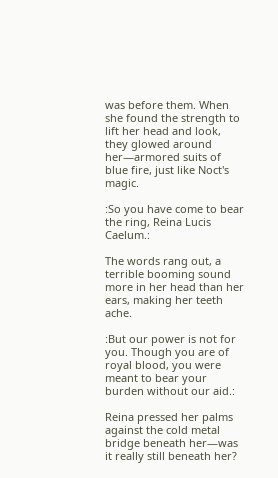was before them. When she found the strength to lift her head and look, they glowed around her—armored suits of blue fire, just like Noct's magic.

:So you have come to bear the ring, Reina Lucis Caelum.:

The words rang out, a terrible booming sound more in her head than her ears, making her teeth ache.

:But our power is not for you. Though you are of royal blood, you were meant to bear your burden without our aid.:

Reina pressed her palms against the cold metal bridge beneath her—was it really still beneath her?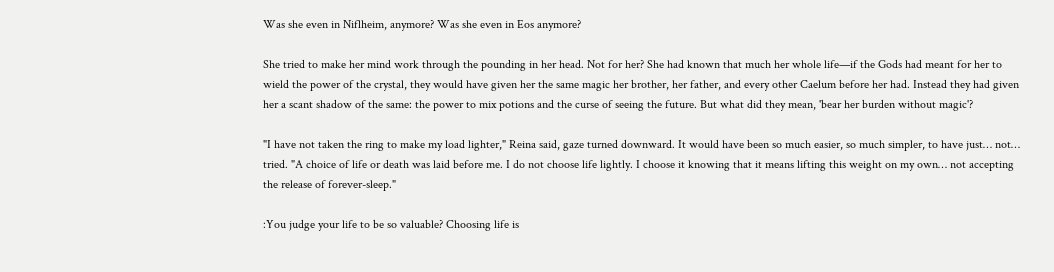Was she even in Niflheim, anymore? Was she even in Eos anymore?

She tried to make her mind work through the pounding in her head. Not for her? She had known that much her whole life—if the Gods had meant for her to wield the power of the crystal, they would have given her the same magic her brother, her father, and every other Caelum before her had. Instead they had given her a scant shadow of the same: the power to mix potions and the curse of seeing the future. But what did they mean, 'bear her burden without magic'?

"I have not taken the ring to make my load lighter," Reina said, gaze turned downward. It would have been so much easier, so much simpler, to have just… not… tried. "A choice of life or death was laid before me. I do not choose life lightly. I choose it knowing that it means lifting this weight on my own… not accepting the release of forever-sleep."

:You judge your life to be so valuable? Choosing life is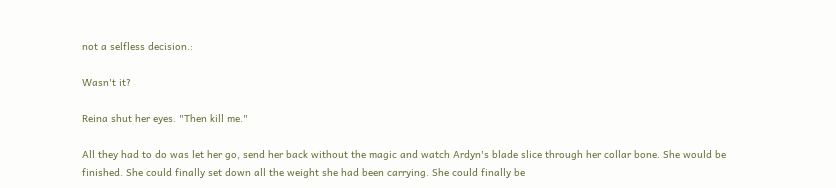not a selfless decision.:

Wasn't it?

Reina shut her eyes. "Then kill me."

All they had to do was let her go, send her back without the magic and watch Ardyn's blade slice through her collar bone. She would be finished. She could finally set down all the weight she had been carrying. She could finally be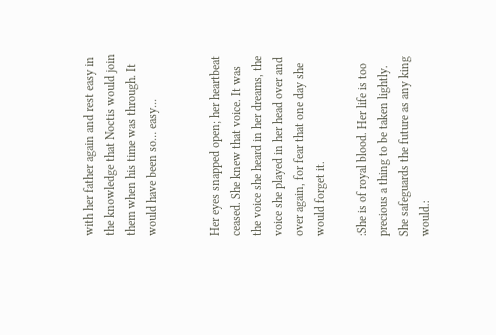with her father again and rest easy in the knowledge that Noctis would join them when his time was through. It would have been so… easy...


Her eyes snapped open; her heartbeat ceased. She knew that voice. It was the voice she heard in her dreams, the voice she played in her head over and over again, for fear that one day she would forget it.

:She is of royal blood. Her life is too precious a thing to be taken lightly. She safeguards the future as any king would.: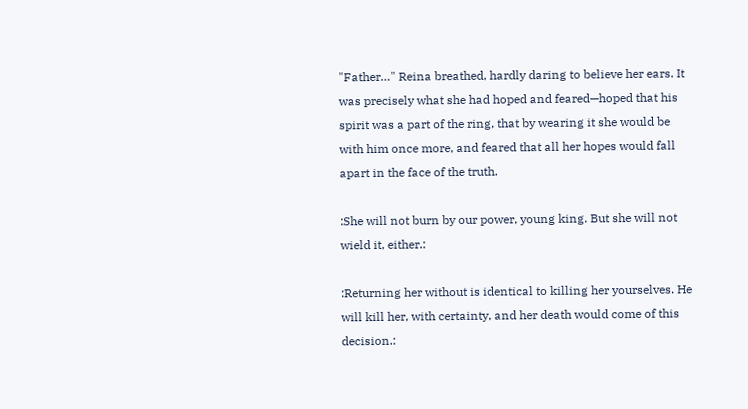"Father…" Reina breathed, hardly daring to believe her ears. It was precisely what she had hoped and feared—hoped that his spirit was a part of the ring, that by wearing it she would be with him once more, and feared that all her hopes would fall apart in the face of the truth.

:She will not burn by our power, young king. But she will not wield it, either.:

:Returning her without is identical to killing her yourselves. He will kill her, with certainty, and her death would come of this decision.: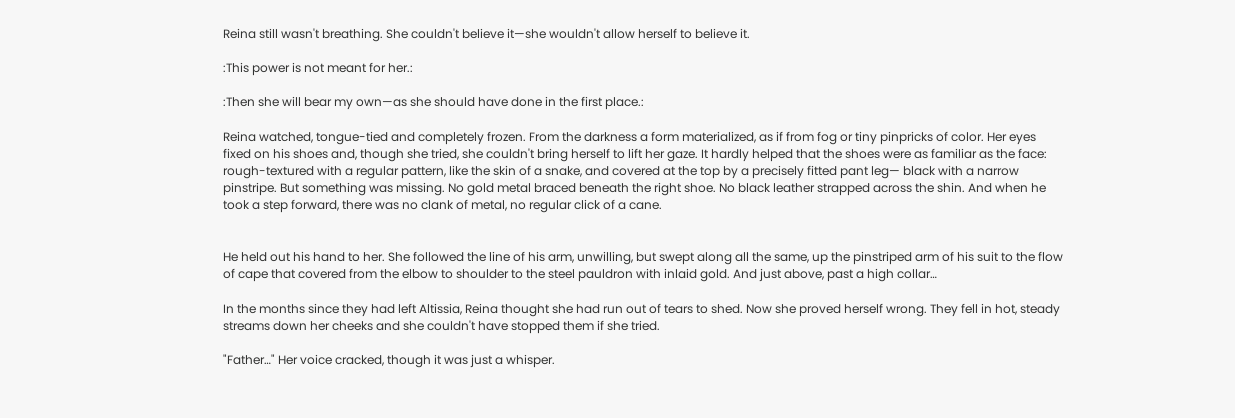Reina still wasn't breathing. She couldn't believe it—she wouldn't allow herself to believe it.

:This power is not meant for her.:

:Then she will bear my own—as she should have done in the first place.:

Reina watched, tongue-tied and completely frozen. From the darkness a form materialized, as if from fog or tiny pinpricks of color. Her eyes fixed on his shoes and, though she tried, she couldn't bring herself to lift her gaze. It hardly helped that the shoes were as familiar as the face: rough-textured with a regular pattern, like the skin of a snake, and covered at the top by a precisely fitted pant leg— black with a narrow pinstripe. But something was missing. No gold metal braced beneath the right shoe. No black leather strapped across the shin. And when he took a step forward, there was no clank of metal, no regular click of a cane.


He held out his hand to her. She followed the line of his arm, unwilling, but swept along all the same, up the pinstriped arm of his suit to the flow of cape that covered from the elbow to shoulder to the steel pauldron with inlaid gold. And just above, past a high collar…

In the months since they had left Altissia, Reina thought she had run out of tears to shed. Now she proved herself wrong. They fell in hot, steady streams down her cheeks and she couldn't have stopped them if she tried.

"Father…" Her voice cracked, though it was just a whisper.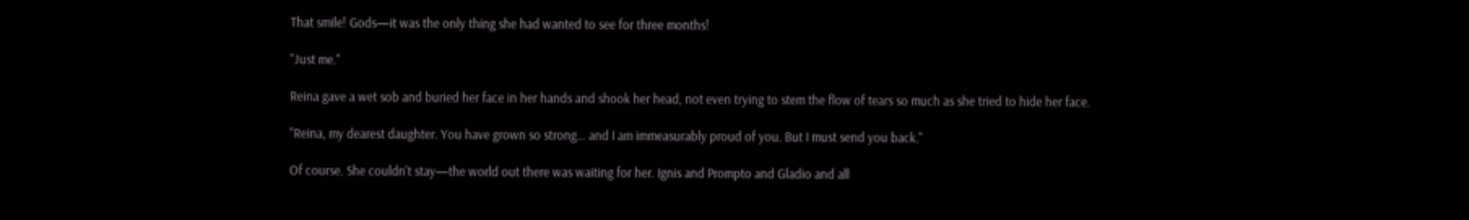That smile! Gods—it was the only thing she had wanted to see for three months!

"Just me."

Reina gave a wet sob and buried her face in her hands and shook her head, not even trying to stem the flow of tears so much as she tried to hide her face.

"Reina, my dearest daughter. You have grown so strong… and I am immeasurably proud of you. But I must send you back."

Of course. She couldn't stay—the world out there was waiting for her. Ignis and Prompto and Gladio and all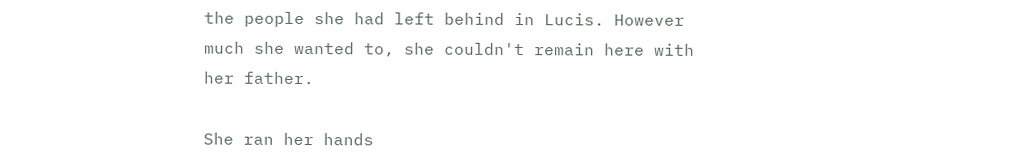the people she had left behind in Lucis. However much she wanted to, she couldn't remain here with her father.

She ran her hands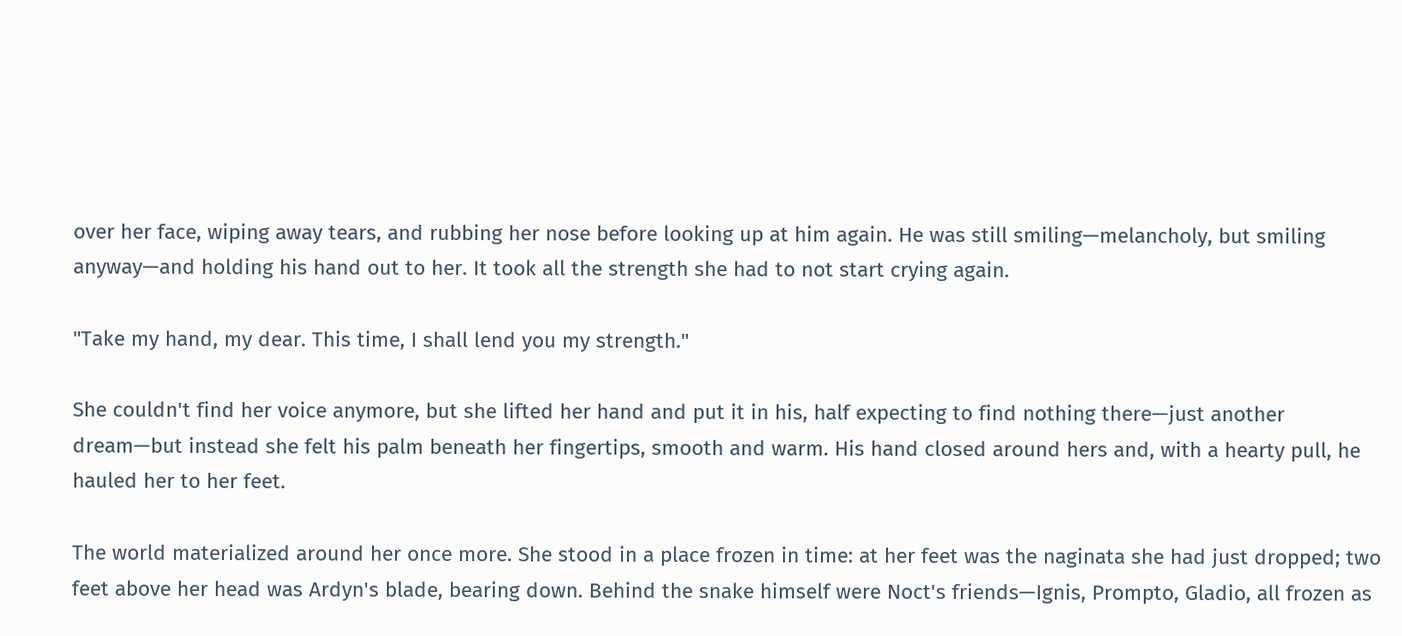over her face, wiping away tears, and rubbing her nose before looking up at him again. He was still smiling—melancholy, but smiling anyway—and holding his hand out to her. It took all the strength she had to not start crying again.

"Take my hand, my dear. This time, I shall lend you my strength."

She couldn't find her voice anymore, but she lifted her hand and put it in his, half expecting to find nothing there—just another dream—but instead she felt his palm beneath her fingertips, smooth and warm. His hand closed around hers and, with a hearty pull, he hauled her to her feet.

The world materialized around her once more. She stood in a place frozen in time: at her feet was the naginata she had just dropped; two feet above her head was Ardyn's blade, bearing down. Behind the snake himself were Noct's friends—Ignis, Prompto, Gladio, all frozen as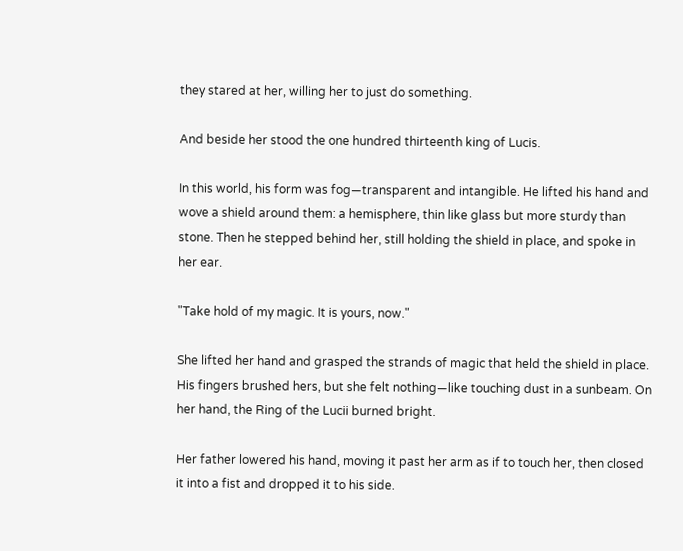they stared at her, willing her to just do something.

And beside her stood the one hundred thirteenth king of Lucis.

In this world, his form was fog—transparent and intangible. He lifted his hand and wove a shield around them: a hemisphere, thin like glass but more sturdy than stone. Then he stepped behind her, still holding the shield in place, and spoke in her ear.

"Take hold of my magic. It is yours, now."

She lifted her hand and grasped the strands of magic that held the shield in place. His fingers brushed hers, but she felt nothing—like touching dust in a sunbeam. On her hand, the Ring of the Lucii burned bright.

Her father lowered his hand, moving it past her arm as if to touch her, then closed it into a fist and dropped it to his side.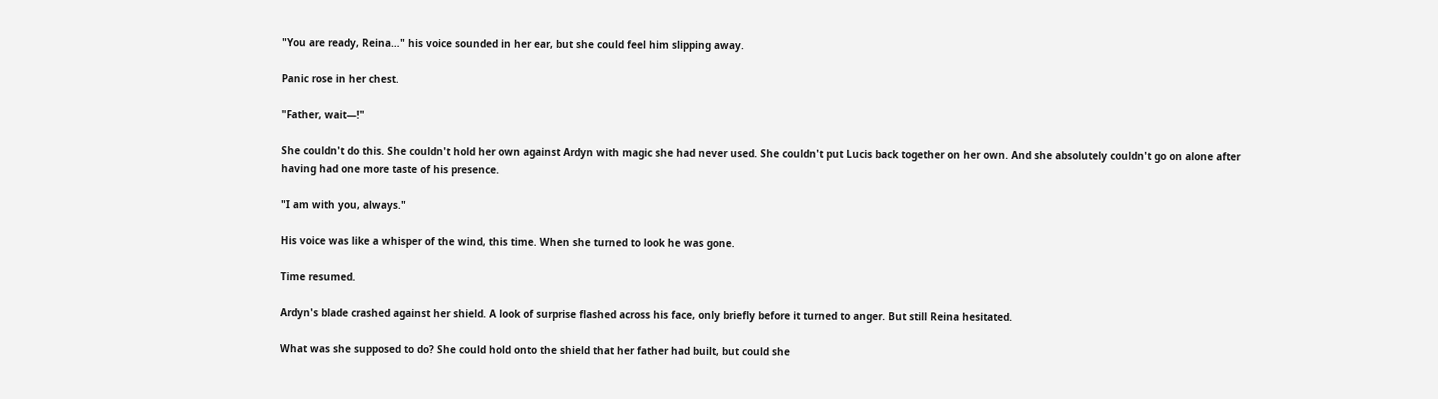"You are ready, Reina…" his voice sounded in her ear, but she could feel him slipping away.

Panic rose in her chest.

"Father, wait—!"

She couldn't do this. She couldn't hold her own against Ardyn with magic she had never used. She couldn't put Lucis back together on her own. And she absolutely couldn't go on alone after having had one more taste of his presence.

"I am with you, always."

His voice was like a whisper of the wind, this time. When she turned to look he was gone.

Time resumed.

Ardyn's blade crashed against her shield. A look of surprise flashed across his face, only briefly before it turned to anger. But still Reina hesitated.

What was she supposed to do? She could hold onto the shield that her father had built, but could she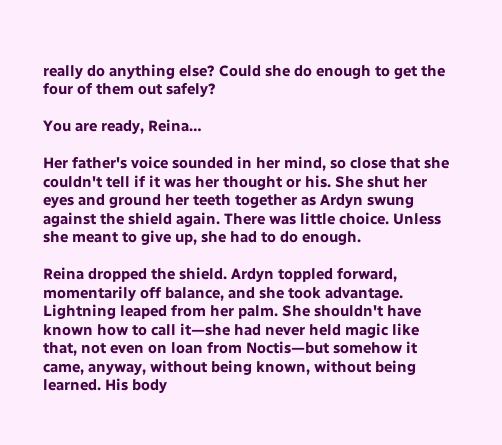really do anything else? Could she do enough to get the four of them out safely?

You are ready, Reina…

Her father's voice sounded in her mind, so close that she couldn't tell if it was her thought or his. She shut her eyes and ground her teeth together as Ardyn swung against the shield again. There was little choice. Unless she meant to give up, she had to do enough.

Reina dropped the shield. Ardyn toppled forward, momentarily off balance, and she took advantage. Lightning leaped from her palm. She shouldn't have known how to call it—she had never held magic like that, not even on loan from Noctis—but somehow it came, anyway, without being known, without being learned. His body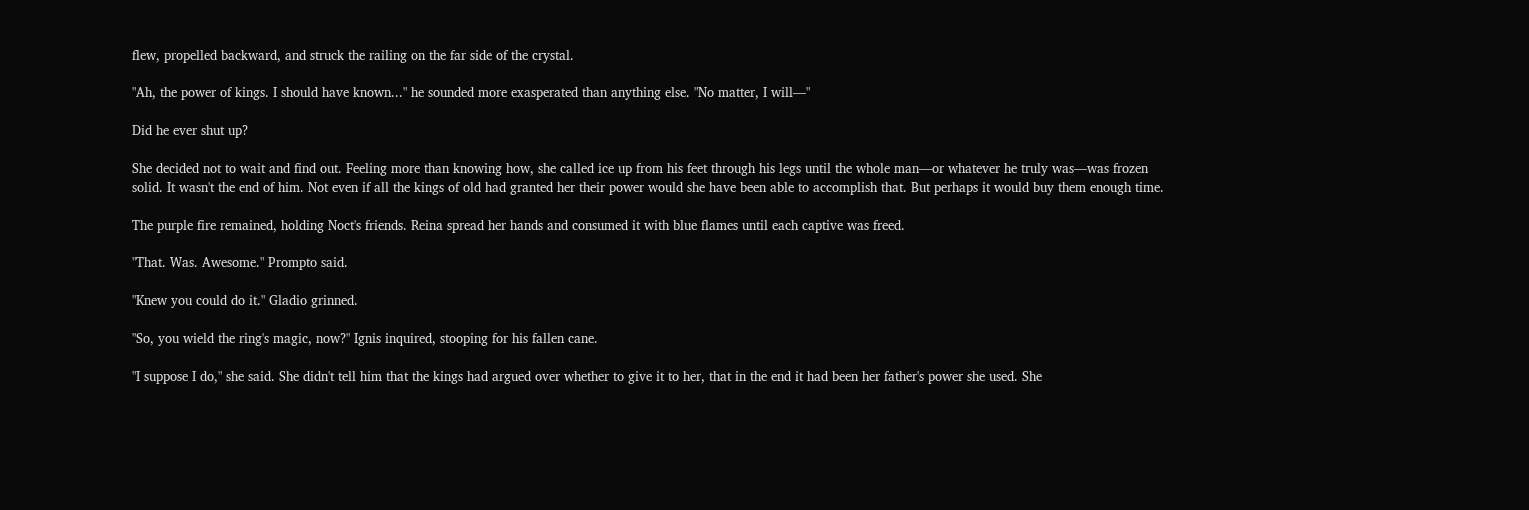flew, propelled backward, and struck the railing on the far side of the crystal.

"Ah, the power of kings. I should have known..." he sounded more exasperated than anything else. "No matter, I will—"

Did he ever shut up?

She decided not to wait and find out. Feeling more than knowing how, she called ice up from his feet through his legs until the whole man—or whatever he truly was—was frozen solid. It wasn't the end of him. Not even if all the kings of old had granted her their power would she have been able to accomplish that. But perhaps it would buy them enough time.

The purple fire remained, holding Noct's friends. Reina spread her hands and consumed it with blue flames until each captive was freed.

"That. Was. Awesome." Prompto said.

"Knew you could do it." Gladio grinned.

"So, you wield the ring's magic, now?" Ignis inquired, stooping for his fallen cane.

"I suppose I do," she said. She didn't tell him that the kings had argued over whether to give it to her, that in the end it had been her father's power she used. She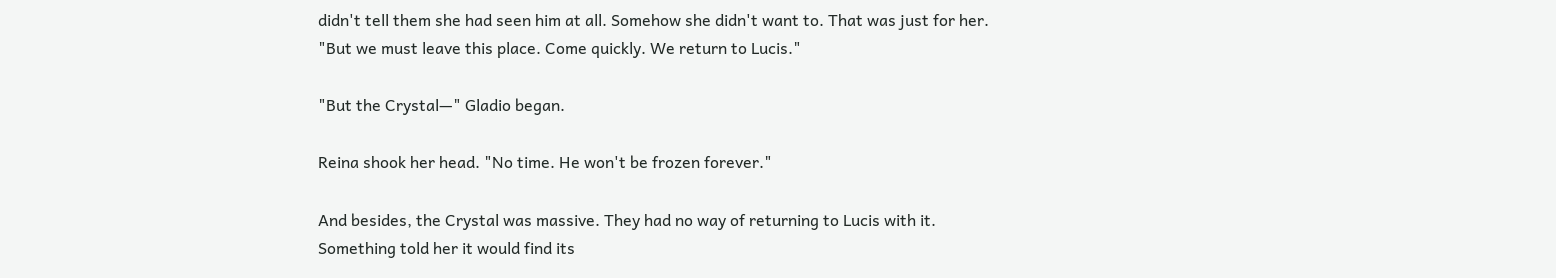didn't tell them she had seen him at all. Somehow she didn't want to. That was just for her. "But we must leave this place. Come quickly. We return to Lucis."

"But the Crystal—" Gladio began.

Reina shook her head. "No time. He won't be frozen forever."

And besides, the Crystal was massive. They had no way of returning to Lucis with it. Something told her it would find its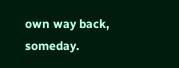own way back, someday.